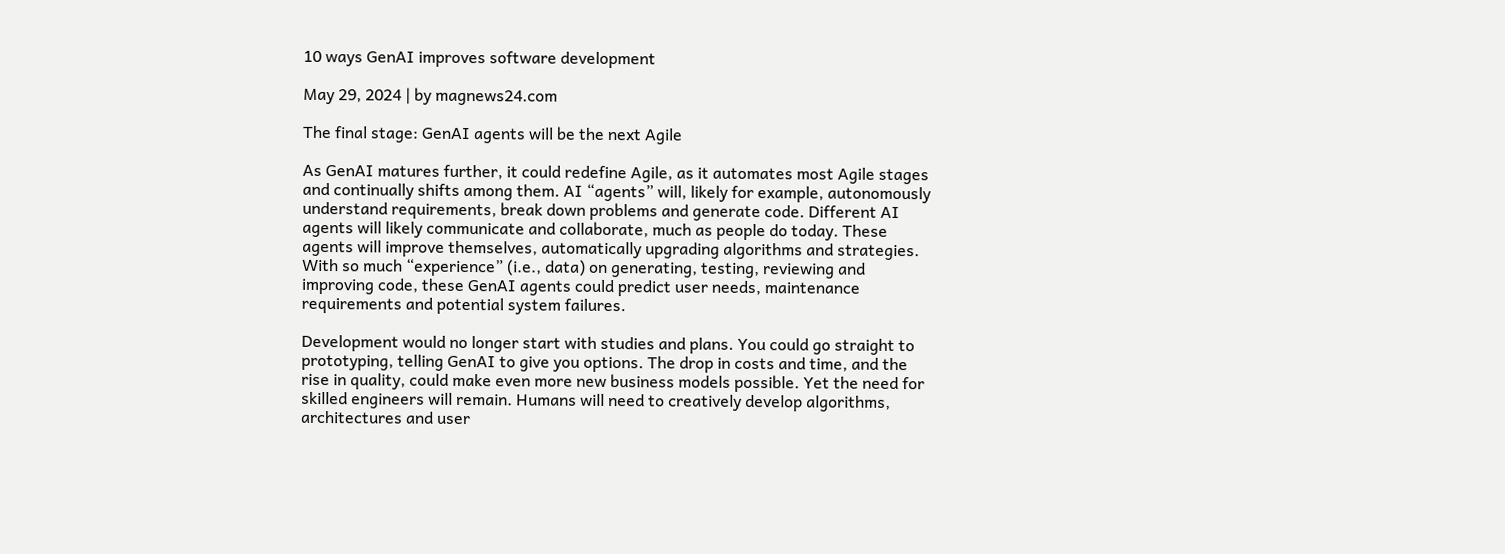10 ways GenAI improves software development

May 29, 2024 | by magnews24.com

The final stage: GenAI agents will be the next Agile

As GenAI matures further, it could redefine Agile, as it automates most Agile stages and continually shifts among them. AI “agents” will, likely for example, autonomously understand requirements, break down problems and generate code. Different AI agents will likely communicate and collaborate, much as people do today. These agents will improve themselves, automatically upgrading algorithms and strategies. With so much “experience” (i.e., data) on generating, testing, reviewing and improving code, these GenAI agents could predict user needs, maintenance requirements and potential system failures.

Development would no longer start with studies and plans. You could go straight to prototyping, telling GenAI to give you options. The drop in costs and time, and the rise in quality, could make even more new business models possible. Yet the need for skilled engineers will remain. Humans will need to creatively develop algorithms, architectures and user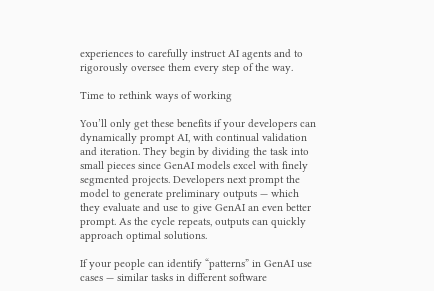experiences to carefully instruct AI agents and to rigorously oversee them every step of the way.

Time to rethink ways of working

You’ll only get these benefits if your developers can dynamically prompt AI, with continual validation and iteration. They begin by dividing the task into small pieces since GenAI models excel with finely segmented projects. Developers next prompt the model to generate preliminary outputs — which they evaluate and use to give GenAI an even better prompt. As the cycle repeats, outputs can quickly approach optimal solutions.

If your people can identify “patterns” in GenAI use cases — similar tasks in different software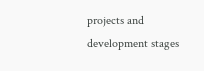projects and development stages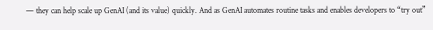— they can help scale up GenAI (and its value) quickly. And as GenAI automates routine tasks and enables developers to “try out”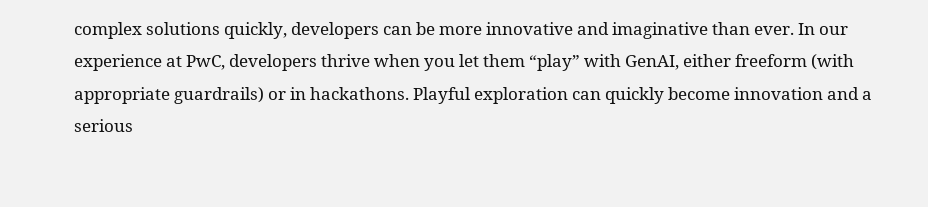complex solutions quickly, developers can be more innovative and imaginative than ever. In our experience at PwC, developers thrive when you let them “play” with GenAI, either freeform (with appropriate guardrails) or in hackathons. Playful exploration can quickly become innovation and a serious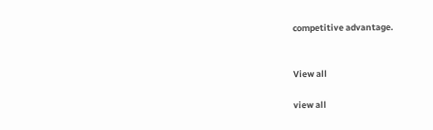competitive advantage.


View all

view all